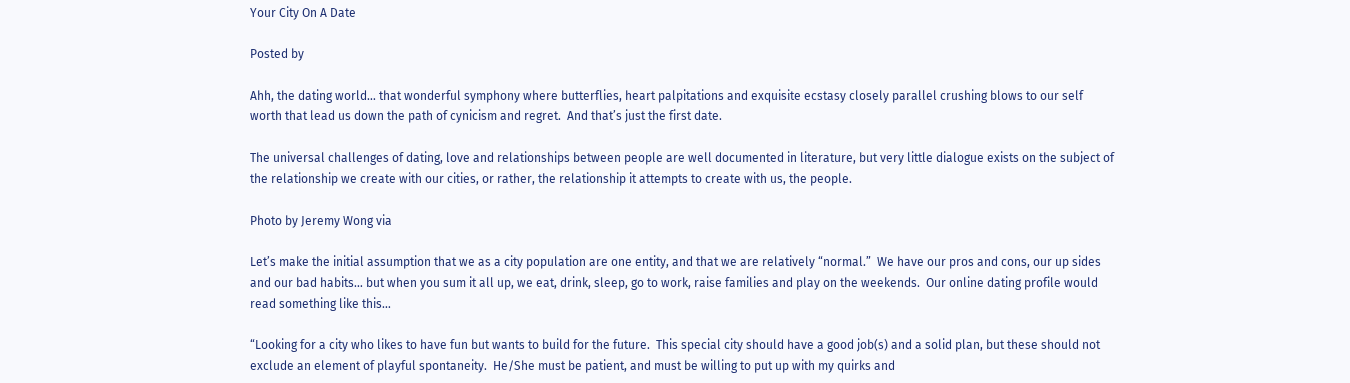Your City On A Date

Posted by

Ahh, the dating world… that wonderful symphony where butterflies, heart palpitations and exquisite ecstasy closely parallel crushing blows to our self worth that lead us down the path of cynicism and regret.  And that’s just the first date.

The universal challenges of dating, love and relationships between people are well documented in literature, but very little dialogue exists on the subject of the relationship we create with our cities, or rather, the relationship it attempts to create with us, the people.

Photo by Jeremy Wong via

Let’s make the initial assumption that we as a city population are one entity, and that we are relatively “normal.”  We have our pros and cons, our up sides and our bad habits… but when you sum it all up, we eat, drink, sleep, go to work, raise families and play on the weekends.  Our online dating profile would read something like this…

“Looking for a city who likes to have fun but wants to build for the future.  This special city should have a good job(s) and a solid plan, but these should not exclude an element of playful spontaneity.  He/She must be patient, and must be willing to put up with my quirks and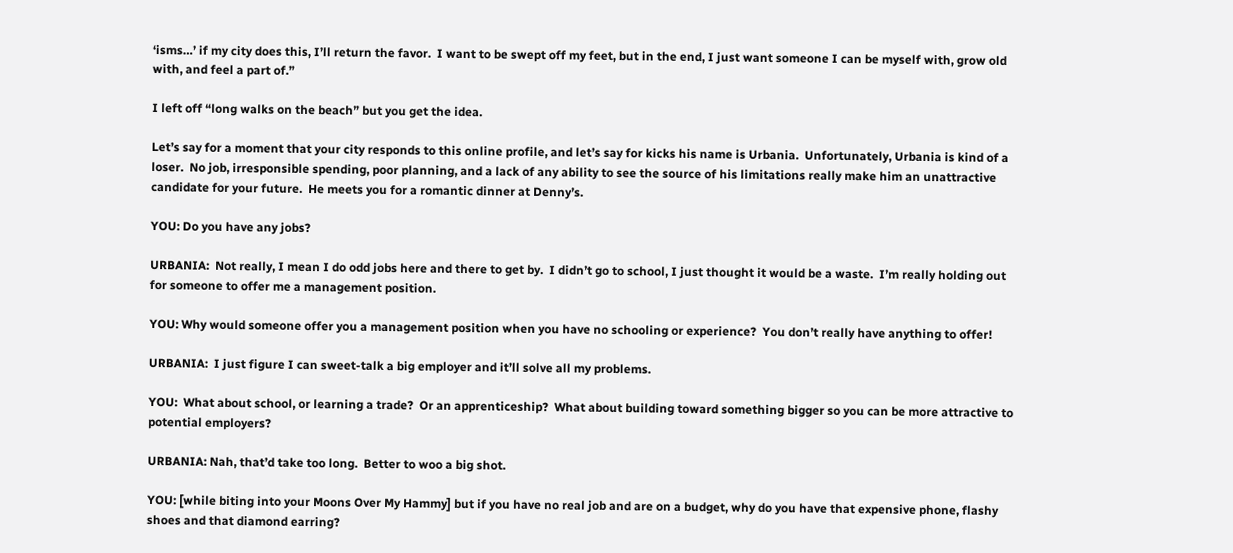‘isms…’ if my city does this, I’ll return the favor.  I want to be swept off my feet, but in the end, I just want someone I can be myself with, grow old with, and feel a part of.”

I left off “long walks on the beach” but you get the idea.

Let’s say for a moment that your city responds to this online profile, and let’s say for kicks his name is Urbania.  Unfortunately, Urbania is kind of a loser.  No job, irresponsible spending, poor planning, and a lack of any ability to see the source of his limitations really make him an unattractive candidate for your future.  He meets you for a romantic dinner at Denny’s.

YOU: Do you have any jobs?

URBANIA:  Not really, I mean I do odd jobs here and there to get by.  I didn’t go to school, I just thought it would be a waste.  I’m really holding out for someone to offer me a management position.

YOU: Why would someone offer you a management position when you have no schooling or experience?  You don’t really have anything to offer!

URBANIA:  I just figure I can sweet-talk a big employer and it’ll solve all my problems.

YOU:  What about school, or learning a trade?  Or an apprenticeship?  What about building toward something bigger so you can be more attractive to potential employers?

URBANIA: Nah, that’d take too long.  Better to woo a big shot.

YOU: [while biting into your Moons Over My Hammy] but if you have no real job and are on a budget, why do you have that expensive phone, flashy shoes and that diamond earring?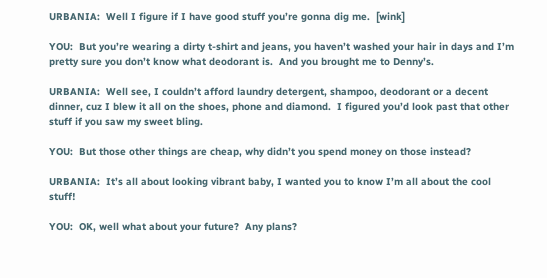URBANIA:  Well I figure if I have good stuff you’re gonna dig me.  [wink]

YOU:  But you’re wearing a dirty t-shirt and jeans, you haven’t washed your hair in days and I’m pretty sure you don’t know what deodorant is.  And you brought me to Denny’s.

URBANIA:  Well see, I couldn’t afford laundry detergent, shampoo, deodorant or a decent dinner, cuz I blew it all on the shoes, phone and diamond.  I figured you’d look past that other stuff if you saw my sweet bling.

YOU:  But those other things are cheap, why didn’t you spend money on those instead?

URBANIA:  It’s all about looking vibrant baby, I wanted you to know I’m all about the cool stuff!

YOU:  OK, well what about your future?  Any plans?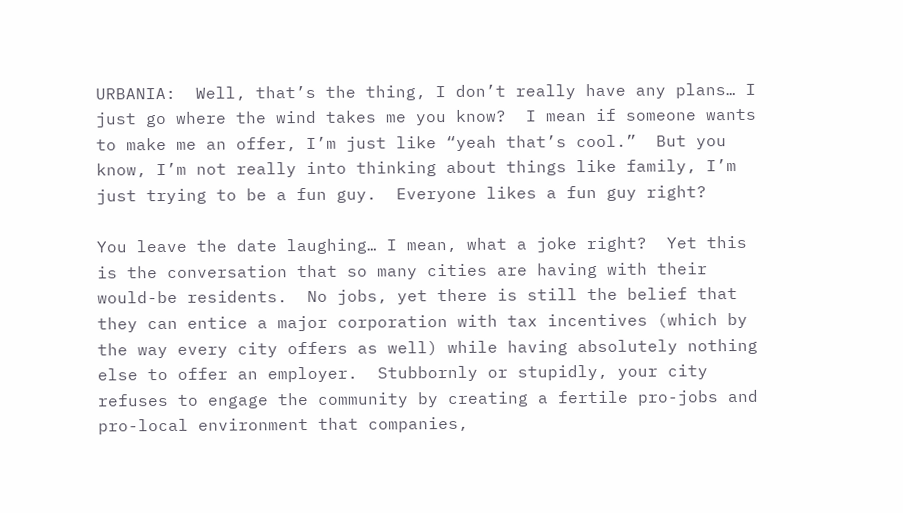URBANIA:  Well, that’s the thing, I don’t really have any plans… I just go where the wind takes me you know?  I mean if someone wants to make me an offer, I’m just like “yeah that’s cool.”  But you know, I’m not really into thinking about things like family, I’m just trying to be a fun guy.  Everyone likes a fun guy right?

You leave the date laughing… I mean, what a joke right?  Yet this is the conversation that so many cities are having with their would-be residents.  No jobs, yet there is still the belief that they can entice a major corporation with tax incentives (which by the way every city offers as well) while having absolutely nothing else to offer an employer.  Stubbornly or stupidly, your city refuses to engage the community by creating a fertile pro-jobs and pro-local environment that companies,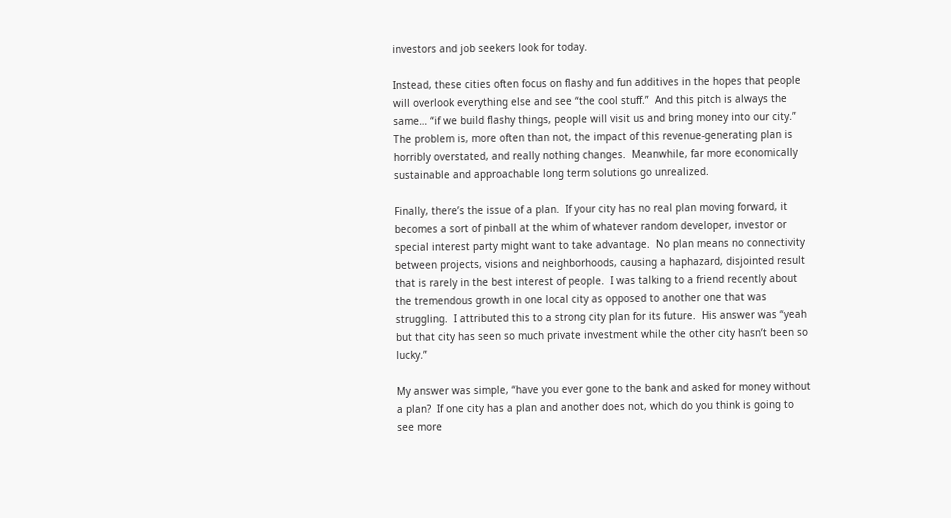investors and job seekers look for today.

Instead, these cities often focus on flashy and fun additives in the hopes that people will overlook everything else and see “the cool stuff.”  And this pitch is always the same… “if we build flashy things, people will visit us and bring money into our city.”  The problem is, more often than not, the impact of this revenue-generating plan is horribly overstated, and really nothing changes.  Meanwhile, far more economically sustainable and approachable long term solutions go unrealized.

Finally, there’s the issue of a plan.  If your city has no real plan moving forward, it becomes a sort of pinball at the whim of whatever random developer, investor or special interest party might want to take advantage.  No plan means no connectivity between projects, visions and neighborhoods, causing a haphazard, disjointed result that is rarely in the best interest of people.  I was talking to a friend recently about the tremendous growth in one local city as opposed to another one that was struggling.  I attributed this to a strong city plan for its future.  His answer was “yeah but that city has seen so much private investment while the other city hasn’t been so lucky.”

My answer was simple, “have you ever gone to the bank and asked for money without a plan?  If one city has a plan and another does not, which do you think is going to see more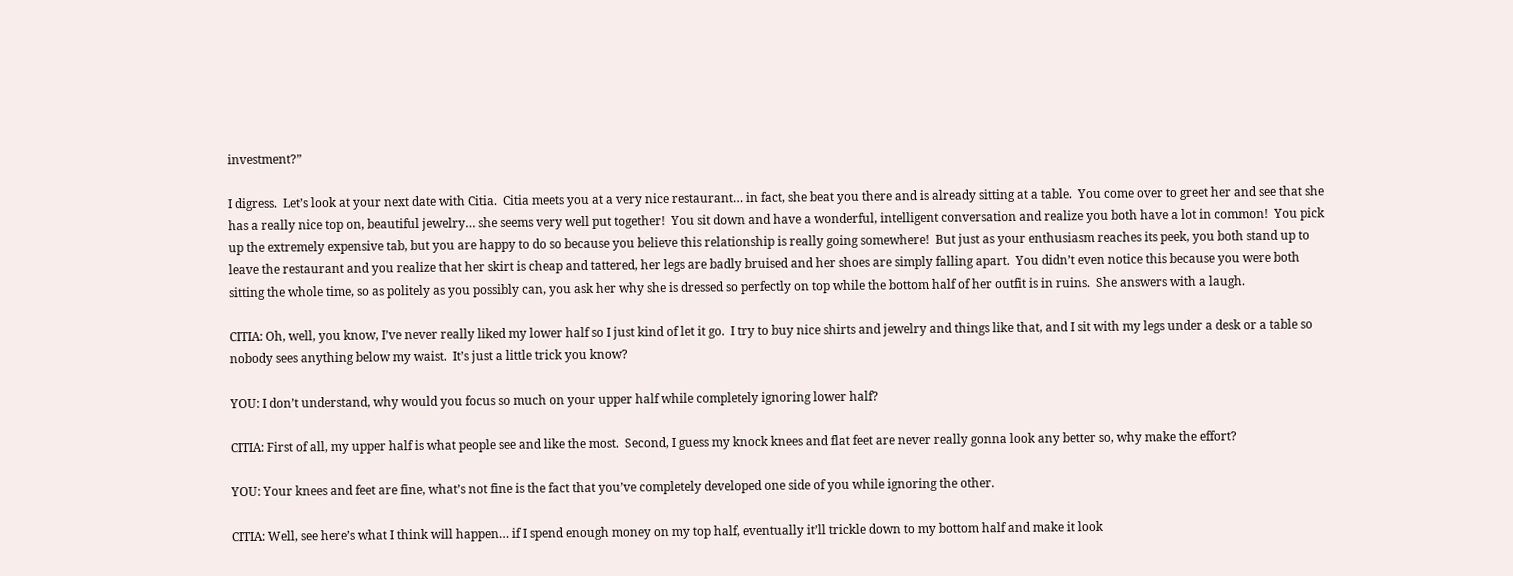investment?”

I digress.  Let’s look at your next date with Citia.  Citia meets you at a very nice restaurant… in fact, she beat you there and is already sitting at a table.  You come over to greet her and see that she has a really nice top on, beautiful jewelry… she seems very well put together!  You sit down and have a wonderful, intelligent conversation and realize you both have a lot in common!  You pick up the extremely expensive tab, but you are happy to do so because you believe this relationship is really going somewhere!  But just as your enthusiasm reaches its peek, you both stand up to leave the restaurant and you realize that her skirt is cheap and tattered, her legs are badly bruised and her shoes are simply falling apart.  You didn’t even notice this because you were both sitting the whole time, so as politely as you possibly can, you ask her why she is dressed so perfectly on top while the bottom half of her outfit is in ruins.  She answers with a laugh.

CITIA: Oh, well, you know, I’ve never really liked my lower half so I just kind of let it go.  I try to buy nice shirts and jewelry and things like that, and I sit with my legs under a desk or a table so nobody sees anything below my waist.  It’s just a little trick you know?

YOU: I don’t understand, why would you focus so much on your upper half while completely ignoring lower half?

CITIA: First of all, my upper half is what people see and like the most.  Second, I guess my knock knees and flat feet are never really gonna look any better so, why make the effort?

YOU: Your knees and feet are fine, what’s not fine is the fact that you’ve completely developed one side of you while ignoring the other.

CITIA: Well, see here’s what I think will happen… if I spend enough money on my top half, eventually it’ll trickle down to my bottom half and make it look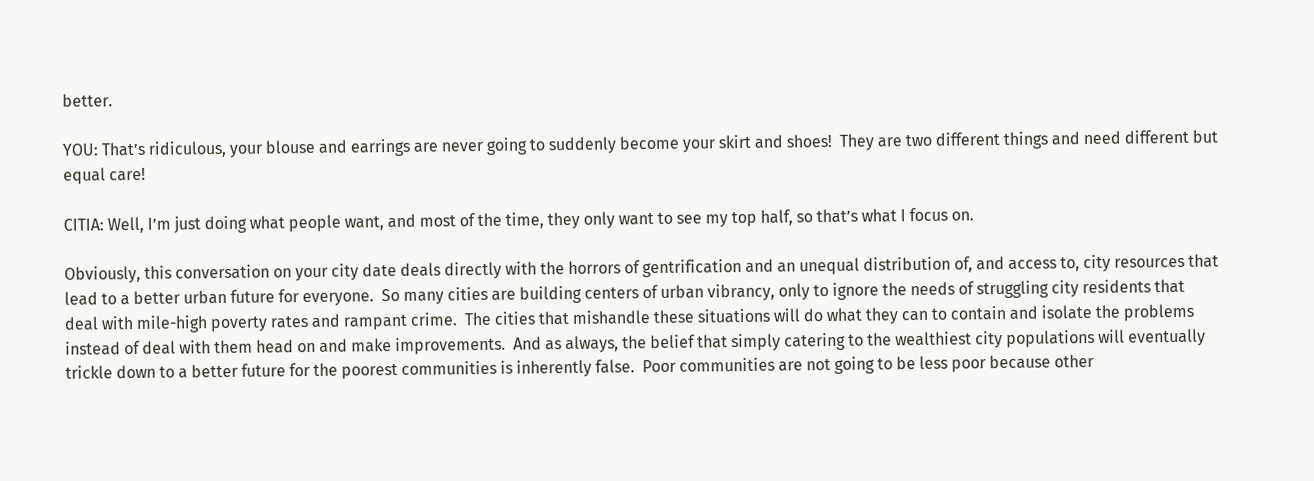better.

YOU: That’s ridiculous, your blouse and earrings are never going to suddenly become your skirt and shoes!  They are two different things and need different but equal care!

CITIA: Well, I’m just doing what people want, and most of the time, they only want to see my top half, so that’s what I focus on.

Obviously, this conversation on your city date deals directly with the horrors of gentrification and an unequal distribution of, and access to, city resources that lead to a better urban future for everyone.  So many cities are building centers of urban vibrancy, only to ignore the needs of struggling city residents that deal with mile-high poverty rates and rampant crime.  The cities that mishandle these situations will do what they can to contain and isolate the problems instead of deal with them head on and make improvements.  And as always, the belief that simply catering to the wealthiest city populations will eventually trickle down to a better future for the poorest communities is inherently false.  Poor communities are not going to be less poor because other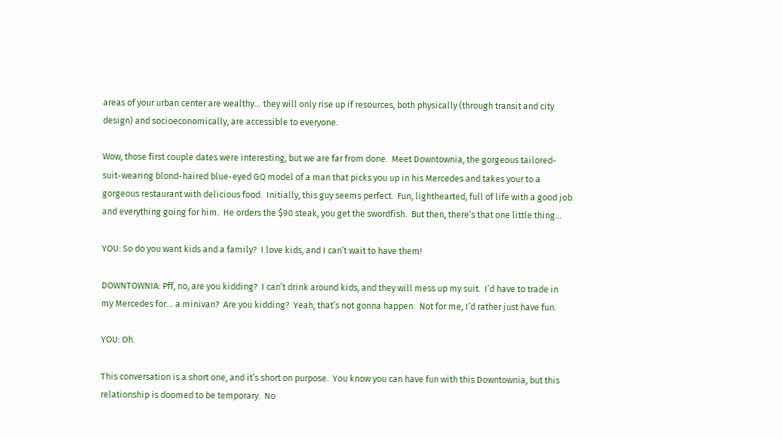areas of your urban center are wealthy… they will only rise up if resources, both physically (through transit and city design) and socioeconomically, are accessible to everyone.

Wow, those first couple dates were interesting, but we are far from done.  Meet Downtownia, the gorgeous tailored-suit-wearing blond-haired blue-eyed GQ model of a man that picks you up in his Mercedes and takes your to a gorgeous restaurant with delicious food.  Initially, this guy seems perfect.  Fun, lighthearted, full of life with a good job and everything going for him.  He orders the $90 steak, you get the swordfish.  But then, there’s that one little thing…

YOU: So do you want kids and a family?  I love kids, and I can’t wait to have them!

DOWNTOWNIA: Pff, no, are you kidding?  I can’t drink around kids, and they will mess up my suit.  I’d have to trade in my Mercedes for… a minivan?  Are you kidding?  Yeah, that’s not gonna happen.  Not for me, I’d rather just have fun.

YOU: Oh.

This conversation is a short one, and it’s short on purpose.  You know you can have fun with this Downtownia, but this relationship is doomed to be temporary.  No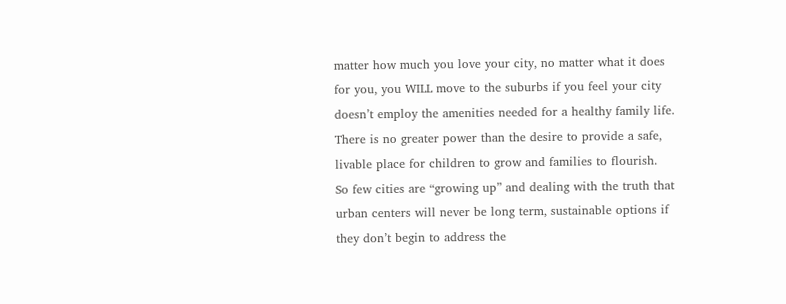matter how much you love your city, no matter what it does for you, you WILL move to the suburbs if you feel your city doesn’t employ the amenities needed for a healthy family life.  There is no greater power than the desire to provide a safe, livable place for children to grow and families to flourish.  So few cities are “growing up” and dealing with the truth that urban centers will never be long term, sustainable options if they don’t begin to address the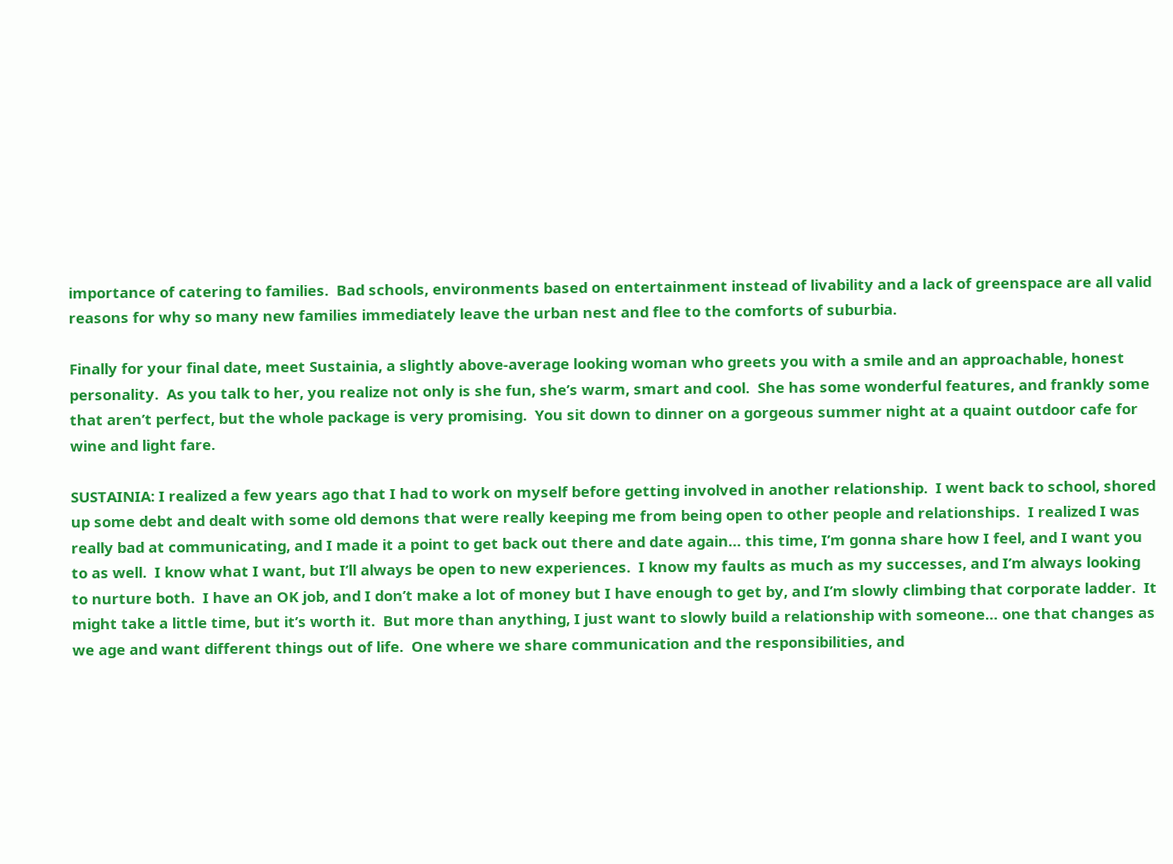importance of catering to families.  Bad schools, environments based on entertainment instead of livability and a lack of greenspace are all valid reasons for why so many new families immediately leave the urban nest and flee to the comforts of suburbia.

Finally for your final date, meet Sustainia, a slightly above-average looking woman who greets you with a smile and an approachable, honest personality.  As you talk to her, you realize not only is she fun, she’s warm, smart and cool.  She has some wonderful features, and frankly some that aren’t perfect, but the whole package is very promising.  You sit down to dinner on a gorgeous summer night at a quaint outdoor cafe for wine and light fare.

SUSTAINIA: I realized a few years ago that I had to work on myself before getting involved in another relationship.  I went back to school, shored up some debt and dealt with some old demons that were really keeping me from being open to other people and relationships.  I realized I was really bad at communicating, and I made it a point to get back out there and date again… this time, I’m gonna share how I feel, and I want you to as well.  I know what I want, but I’ll always be open to new experiences.  I know my faults as much as my successes, and I’m always looking to nurture both.  I have an OK job, and I don’t make a lot of money but I have enough to get by, and I’m slowly climbing that corporate ladder.  It might take a little time, but it’s worth it.  But more than anything, I just want to slowly build a relationship with someone… one that changes as we age and want different things out of life.  One where we share communication and the responsibilities, and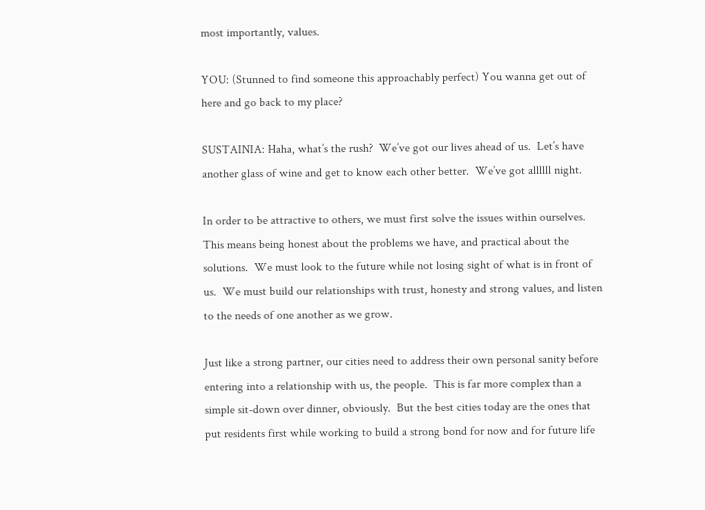most importantly, values.

YOU: (Stunned to find someone this approachably perfect) You wanna get out of here and go back to my place?

SUSTAINIA: Haha, what’s the rush?  We’ve got our lives ahead of us.  Let’s have another glass of wine and get to know each other better.  We’ve got allllll night.

In order to be attractive to others, we must first solve the issues within ourselves.  This means being honest about the problems we have, and practical about the solutions.  We must look to the future while not losing sight of what is in front of us.  We must build our relationships with trust, honesty and strong values, and listen to the needs of one another as we grow.

Just like a strong partner, our cities need to address their own personal sanity before entering into a relationship with us, the people.  This is far more complex than a simple sit-down over dinner, obviously.  But the best cities today are the ones that put residents first while working to build a strong bond for now and for future life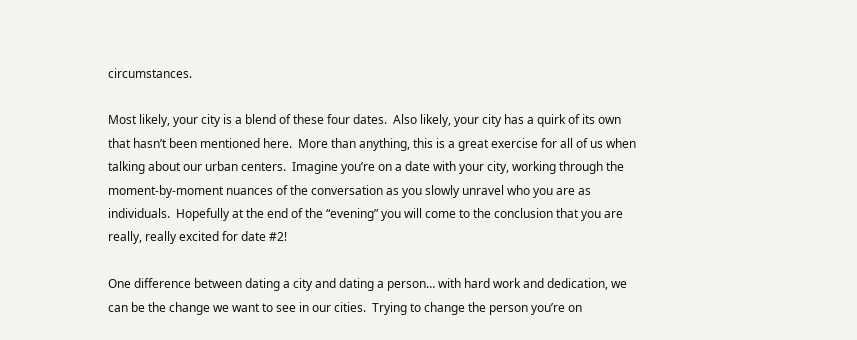circumstances.

Most likely, your city is a blend of these four dates.  Also likely, your city has a quirk of its own that hasn’t been mentioned here.  More than anything, this is a great exercise for all of us when talking about our urban centers.  Imagine you’re on a date with your city, working through the moment-by-moment nuances of the conversation as you slowly unravel who you are as individuals.  Hopefully at the end of the “evening” you will come to the conclusion that you are really, really excited for date #2!

One difference between dating a city and dating a person… with hard work and dedication, we can be the change we want to see in our cities.  Trying to change the person you’re on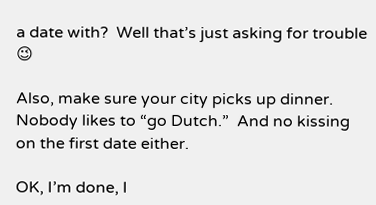a date with?  Well that’s just asking for trouble 😉

Also, make sure your city picks up dinner.  Nobody likes to “go Dutch.”  And no kissing on the first date either.

OK, I’m done, I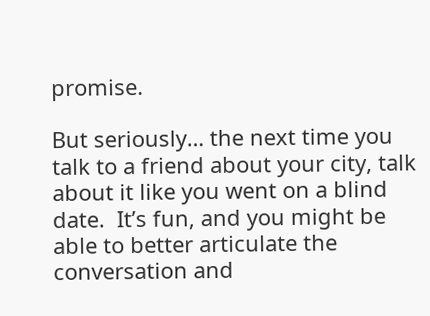promise.

But seriously… the next time you talk to a friend about your city, talk about it like you went on a blind date.  It’s fun, and you might be able to better articulate the conversation and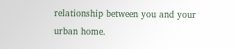relationship between you and your urban home.